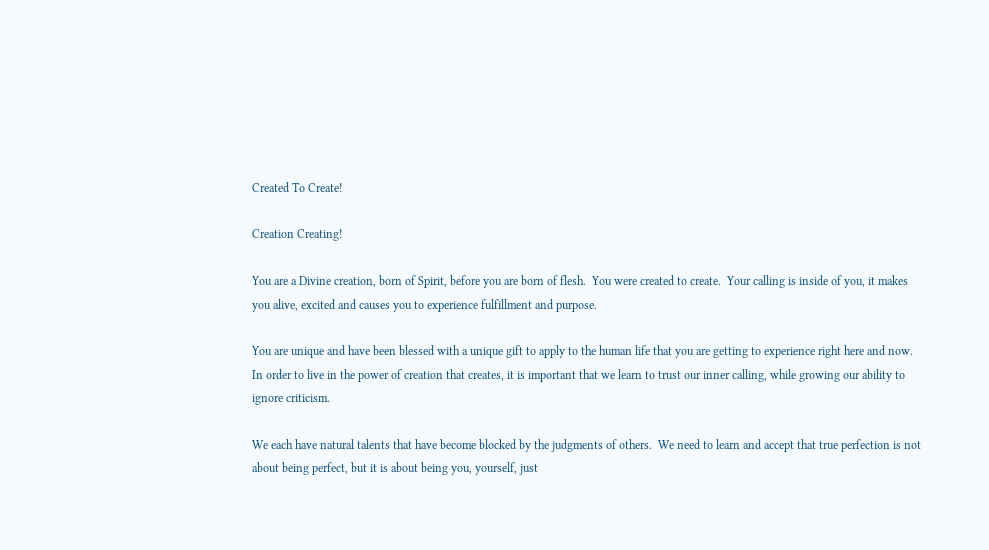Created To Create!

Creation Creating!

You are a Divine creation, born of Spirit, before you are born of flesh.  You were created to create.  Your calling is inside of you, it makes you alive, excited and causes you to experience fulfillment and purpose.

You are unique and have been blessed with a unique gift to apply to the human life that you are getting to experience right here and now.  In order to live in the power of creation that creates, it is important that we learn to trust our inner calling, while growing our ability to ignore criticism.

We each have natural talents that have become blocked by the judgments of others.  We need to learn and accept that true perfection is not about being perfect, but it is about being you, yourself, just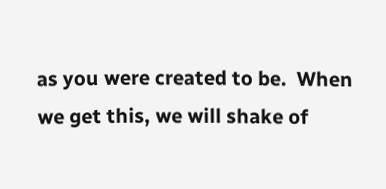as you were created to be.  When we get this, we will shake of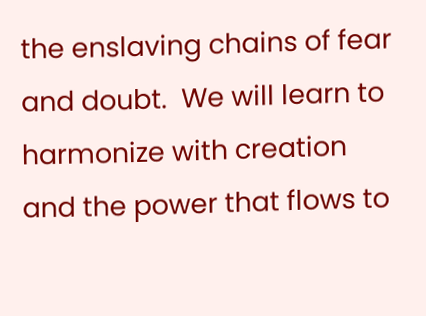the enslaving chains of fear and doubt.  We will learn to harmonize with creation and the power that flows to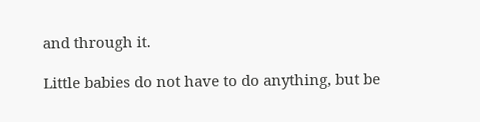and through it.

Little babies do not have to do anything, but be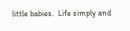little babies.  Life simply and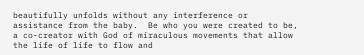beautifully unfolds without any interference or assistance from the baby.  Be who you were created to be, a co-creator with God of miraculous movements that allow the life of life to flow and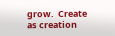grow.  Create as creation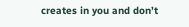creates in you and don’t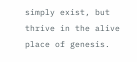simply exist, but thrive in the alive place of genesis.